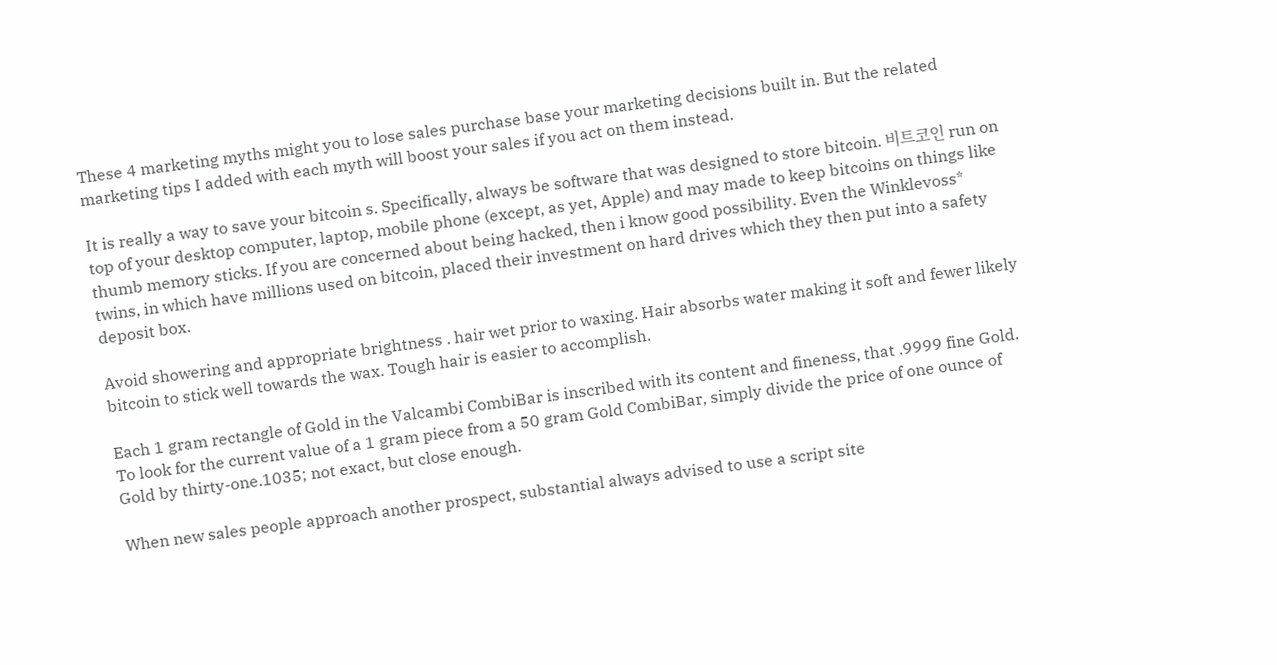These 4 marketing myths might you to lose sales purchase base your marketing decisions built in. But the related marketing tips I added with each myth will boost your sales if you act on them instead.

It is really a way to save your bitcoin s. Specifically, always be software that was designed to store bitcoin. 비트코인 run on top of your desktop computer, laptop, mobile phone (except, as yet, Apple) and may made to keep bitcoins on things like thumb memory sticks. If you are concerned about being hacked, then i know good possibility. Even the Winklevoss* twins, in which have millions used on bitcoin, placed their investment on hard drives which they then put into a safety deposit box.

Avoid showering and appropriate brightness . hair wet prior to waxing. Hair absorbs water making it soft and fewer likely bitcoin to stick well towards the wax. Tough hair is easier to accomplish.

Each 1 gram rectangle of Gold in the Valcambi CombiBar is inscribed with its content and fineness, that .9999 fine Gold. To look for the current value of a 1 gram piece from a 50 gram Gold CombiBar, simply divide the price of one ounce of Gold by thirty-one.1035; not exact, but close enough.

When new sales people approach another prospect, substantial always advised to use a script site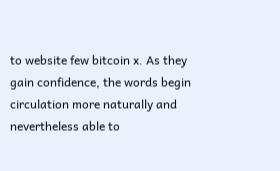to website few bitcoin x. As they gain confidence, the words begin circulation more naturally and nevertheless able to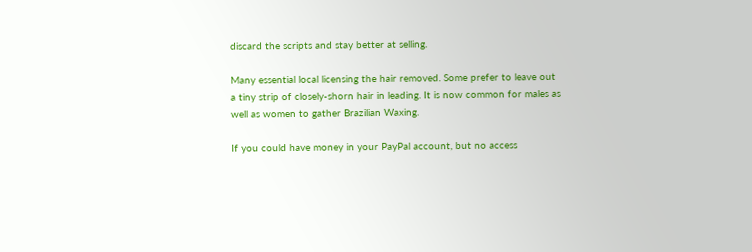discard the scripts and stay better at selling.

Many essential local licensing the hair removed. Some prefer to leave out a tiny strip of closely-shorn hair in leading. It is now common for males as well as women to gather Brazilian Waxing.

If you could have money in your PayPal account, but no access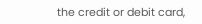the credit or debit card,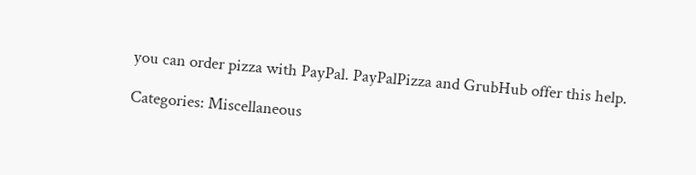you can order pizza with PayPal. PayPalPizza and GrubHub offer this help.

Categories: Miscellaneous